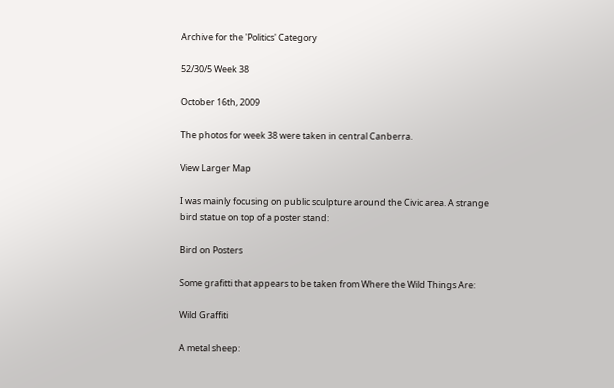Archive for the 'Politics' Category

52/30/5 Week 38

October 16th, 2009

The photos for week 38 were taken in central Canberra.

View Larger Map

I was mainly focusing on public sculpture around the Civic area. A strange bird statue on top of a poster stand:

Bird on Posters

Some grafitti that appears to be taken from Where the Wild Things Are:

Wild Graffiti

A metal sheep: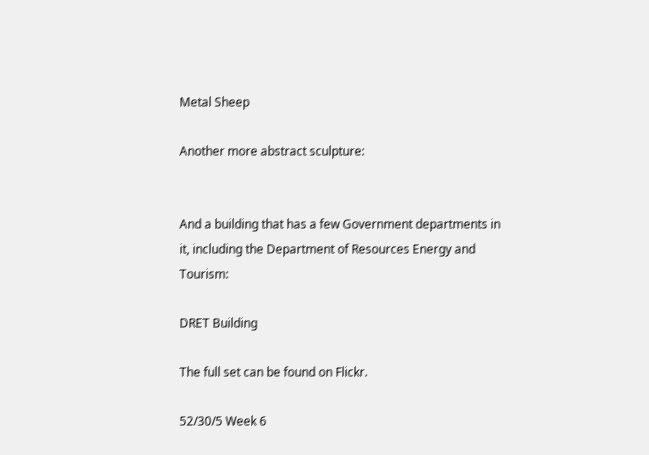Metal Sheep

Another more abstract sculpture:


And a building that has a few Government departments in it, including the Department of Resources Energy and Tourism:

DRET Building

The full set can be found on Flickr.

52/30/5 Week 6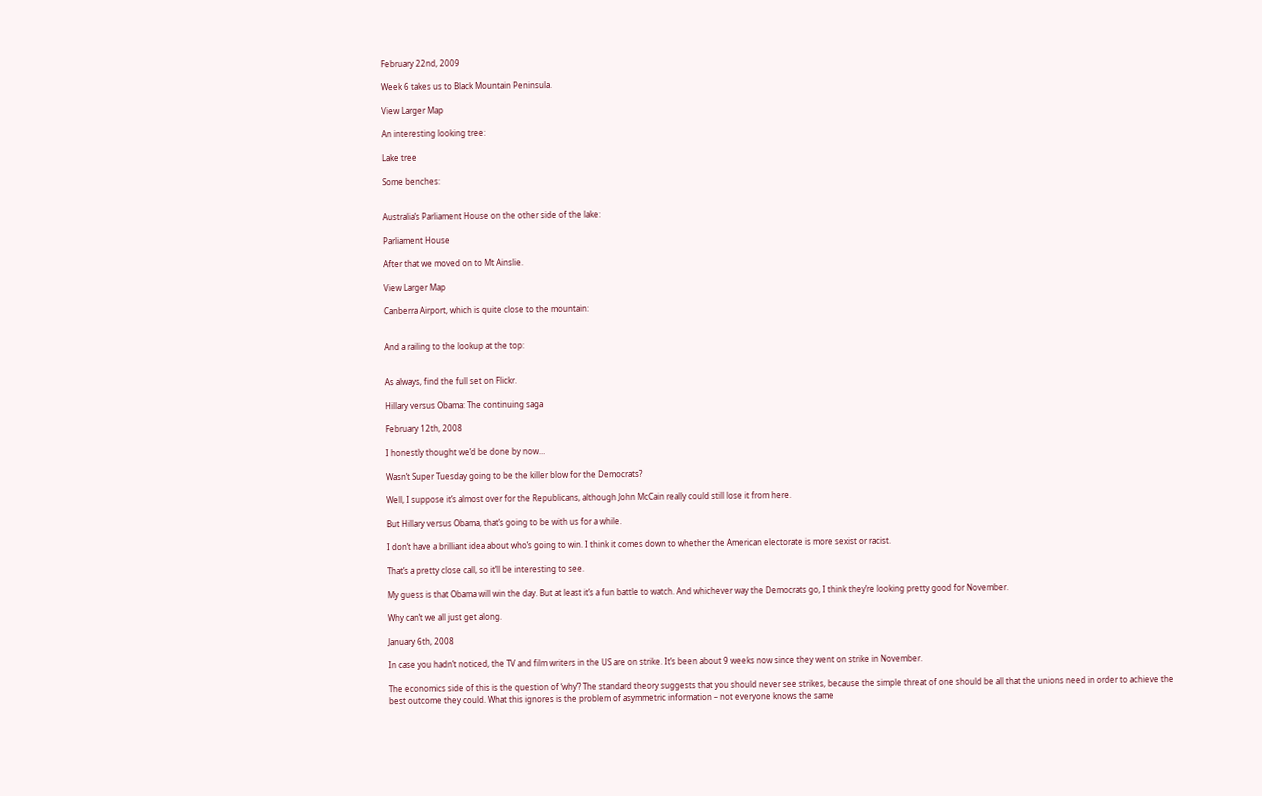February 22nd, 2009

Week 6 takes us to Black Mountain Peninsula.

View Larger Map

An interesting looking tree:

Lake tree

Some benches:


Australia’s Parliament House on the other side of the lake:

Parliament House

After that we moved on to Mt Ainslie.

View Larger Map

Canberra Airport, which is quite close to the mountain:


And a railing to the lookup at the top:


As always, find the full set on Flickr.

Hillary versus Obama: The continuing saga

February 12th, 2008

I honestly thought we’d be done by now…

Wasn’t Super Tuesday going to be the killer blow for the Democrats?

Well, I suppose it’s almost over for the Republicans, although John McCain really could still lose it from here.

But Hillary versus Obama, that’s going to be with us for a while.

I don’t have a brilliant idea about who’s going to win. I think it comes down to whether the American electorate is more sexist or racist.

That’s a pretty close call, so it’ll be interesting to see.

My guess is that Obama will win the day. But at least it’s a fun battle to watch. And whichever way the Democrats go, I think they’re looking pretty good for November.

Why can’t we all just get along.

January 6th, 2008

In case you hadn’t noticed, the TV and film writers in the US are on strike. It’s been about 9 weeks now since they went on strike in November.

The economics side of this is the question of ‘why’? The standard theory suggests that you should never see strikes, because the simple threat of one should be all that the unions need in order to achieve the best outcome they could. What this ignores is the problem of asymmetric information – not everyone knows the same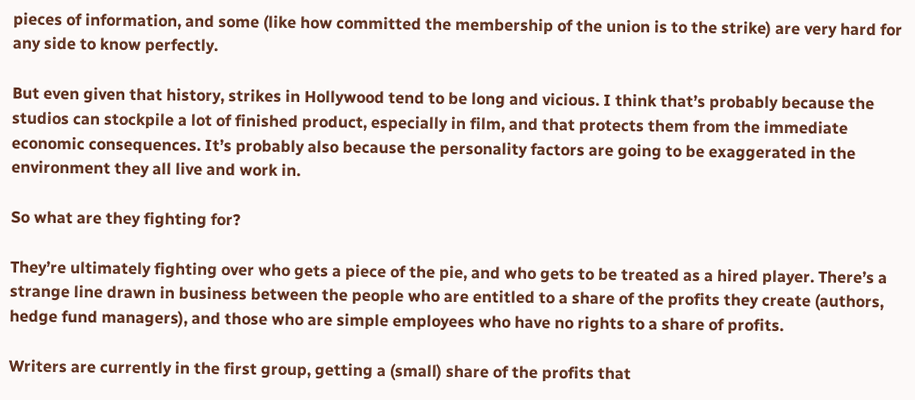pieces of information, and some (like how committed the membership of the union is to the strike) are very hard for any side to know perfectly.

But even given that history, strikes in Hollywood tend to be long and vicious. I think that’s probably because the studios can stockpile a lot of finished product, especially in film, and that protects them from the immediate economic consequences. It’s probably also because the personality factors are going to be exaggerated in the environment they all live and work in.

So what are they fighting for?

They’re ultimately fighting over who gets a piece of the pie, and who gets to be treated as a hired player. There’s a strange line drawn in business between the people who are entitled to a share of the profits they create (authors, hedge fund managers), and those who are simple employees who have no rights to a share of profits.

Writers are currently in the first group, getting a (small) share of the profits that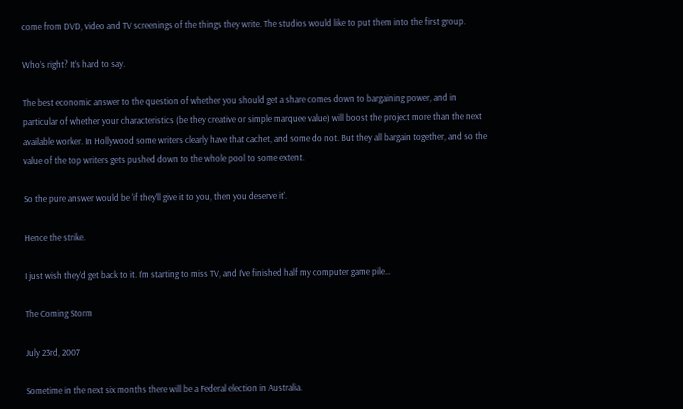come from DVD, video and TV screenings of the things they write. The studios would like to put them into the first group.

Who’s right? It’s hard to say.

The best economic answer to the question of whether you should get a share comes down to bargaining power, and in particular of whether your characteristics (be they creative or simple marquee value) will boost the project more than the next available worker. In Hollywood some writers clearly have that cachet, and some do not. But they all bargain together, and so the value of the top writers gets pushed down to the whole pool to some extent.

So the pure answer would be ‘if they’ll give it to you, then you deserve it’.

Hence the strike.

I just wish they’d get back to it. I’m starting to miss TV, and I’ve finished half my computer game pile…

The Coming Storm

July 23rd, 2007

Sometime in the next six months there will be a Federal election in Australia.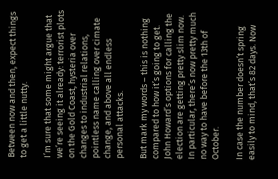Between now and then, expect things to get a little nutty.

I’m sure that some might argue that we’re seeing it already: terrorist plots on the Gold Coast, hysteria over changes to industrial relations, pointless name calling over cimate change, and above all endless personal attacks.

But mark my words – this is nothing compared to how it’s going to get. John Howard’s options for calling the election are getting pretty slim now. In particular, there’s now pretty much no way to have before the 13th of October.

In case the number doesn’t spring easily to mind, that’s 82 days. Now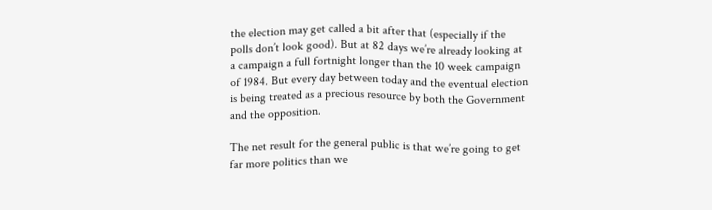the election may get called a bit after that (especially if the polls don’t look good). But at 82 days we’re already looking at a campaign a full fortnight longer than the 10 week campaign of 1984. But every day between today and the eventual election is being treated as a precious resource by both the Government and the opposition.

The net result for the general public is that we’re going to get far more politics than we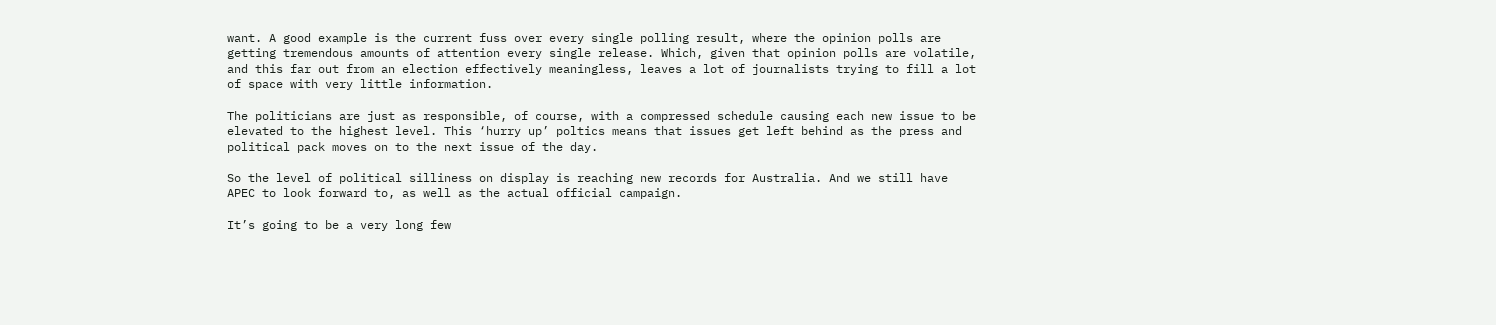want. A good example is the current fuss over every single polling result, where the opinion polls are getting tremendous amounts of attention every single release. Which, given that opinion polls are volatile, and this far out from an election effectively meaningless, leaves a lot of journalists trying to fill a lot of space with very little information.

The politicians are just as responsible, of course, with a compressed schedule causing each new issue to be elevated to the highest level. This ‘hurry up’ poltics means that issues get left behind as the press and political pack moves on to the next issue of the day.

So the level of political silliness on display is reaching new records for Australia. And we still have APEC to look forward to, as well as the actual official campaign.

It’s going to be a very long few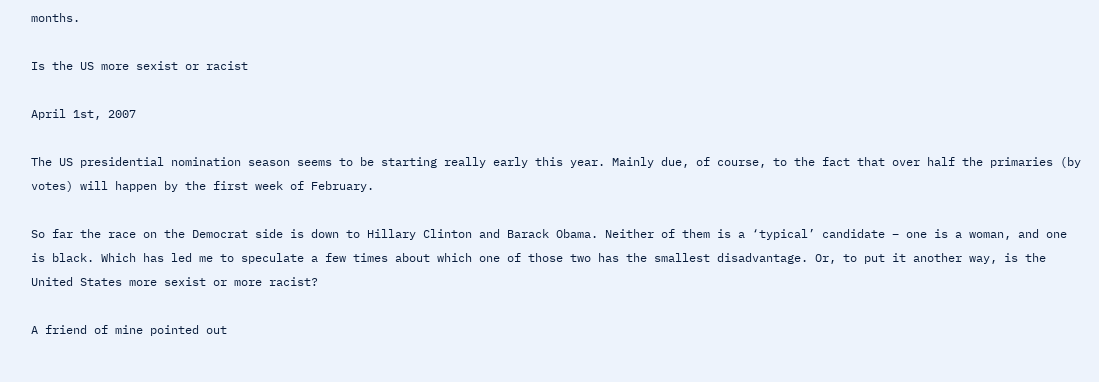months.

Is the US more sexist or racist

April 1st, 2007

The US presidential nomination season seems to be starting really early this year. Mainly due, of course, to the fact that over half the primaries (by votes) will happen by the first week of February.

So far the race on the Democrat side is down to Hillary Clinton and Barack Obama. Neither of them is a ‘typical’ candidate – one is a woman, and one is black. Which has led me to speculate a few times about which one of those two has the smallest disadvantage. Or, to put it another way, is the United States more sexist or more racist?

A friend of mine pointed out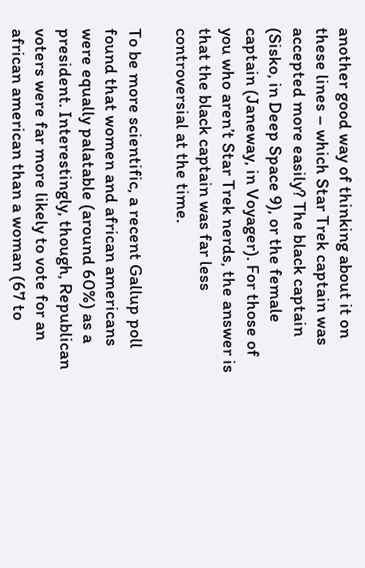another good way of thinking about it on these lines – which Star Trek captain was accepted more easily? The black captain (Sisko, in Deep Space 9), or the female captain (Janeway, in Voyager). For those of you who aren’t Star Trek nerds, the answer is that the black captain was far less controversial at the time.

To be more scientific, a recent Gallup poll found that women and african americans were equally palatable (around 60%) as a president. Interestingly, though, Republican voters were far more likely to vote for an african american than a woman (67 to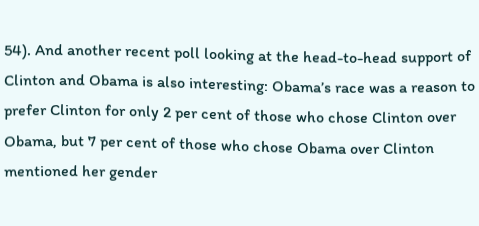54). And another recent poll looking at the head-to-head support of Clinton and Obama is also interesting: Obama’s race was a reason to prefer Clinton for only 2 per cent of those who chose Clinton over Obama, but 7 per cent of those who chose Obama over Clinton mentioned her gender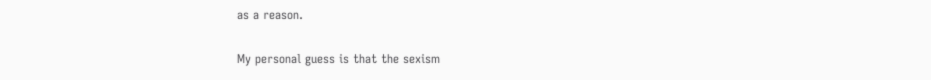as a reason.

My personal guess is that the sexism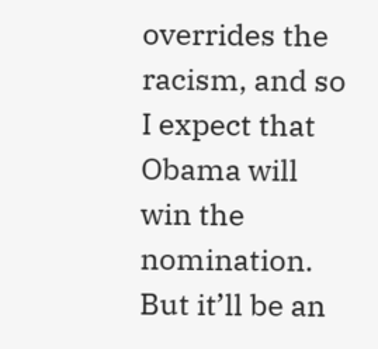overrides the racism, and so I expect that Obama will win the nomination. But it’ll be an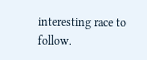interesting race to follow.